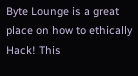Byte Lounge is a great place on how to ethically Hack! This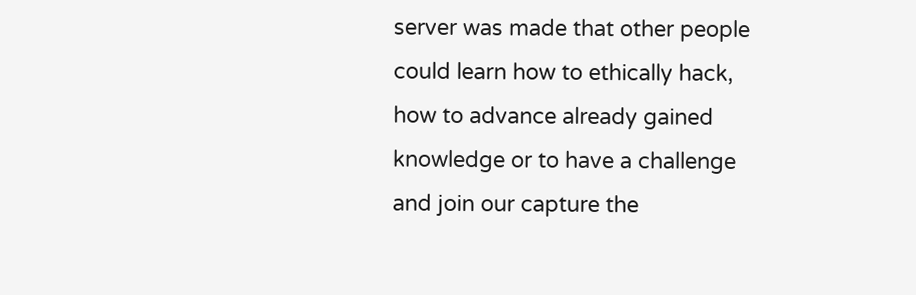server was made that other people could learn how to ethically hack, how to advance already gained knowledge or to have a challenge and join our capture the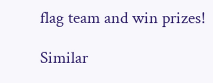flag team and win prizes!

Similar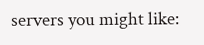servers you might like: